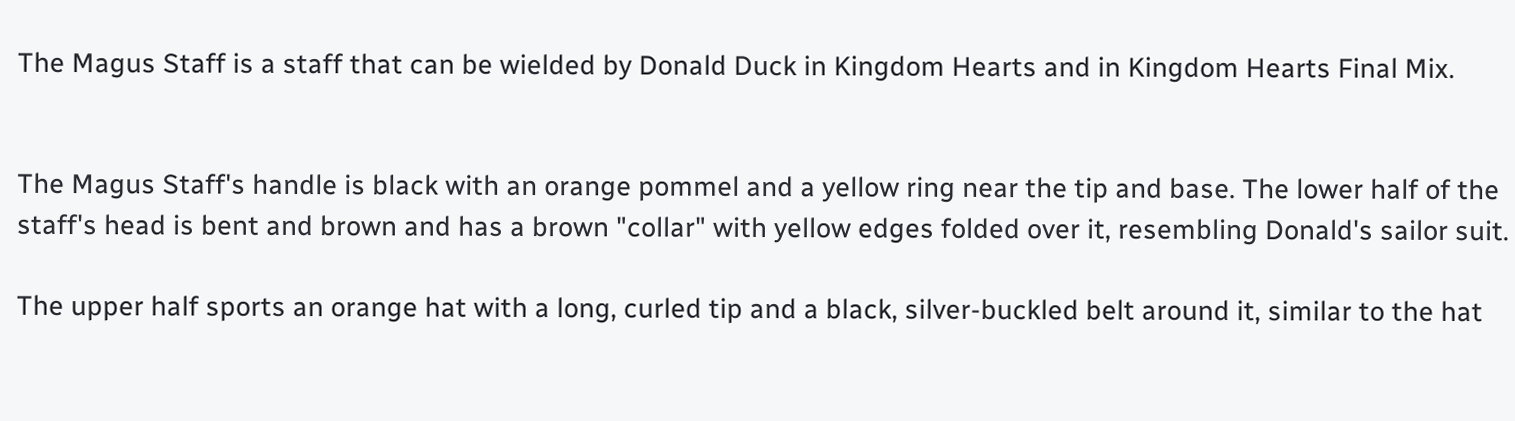The Magus Staff is a staff that can be wielded by Donald Duck in Kingdom Hearts and in Kingdom Hearts Final Mix.


The Magus Staff's handle is black with an orange pommel and a yellow ring near the tip and base. The lower half of the staff's head is bent and brown and has a brown "collar" with yellow edges folded over it, resembling Donald's sailor suit.

The upper half sports an orange hat with a long, curled tip and a black, silver-buckled belt around it, similar to the hat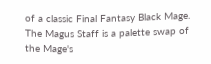of a classic Final Fantasy Black Mage. The Magus Staff is a palette swap of the Mage's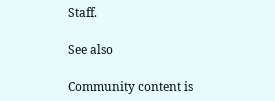Staff.

See also

Community content is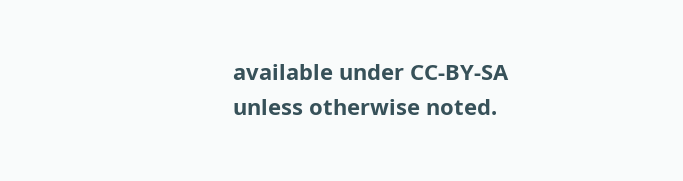available under CC-BY-SA unless otherwise noted.